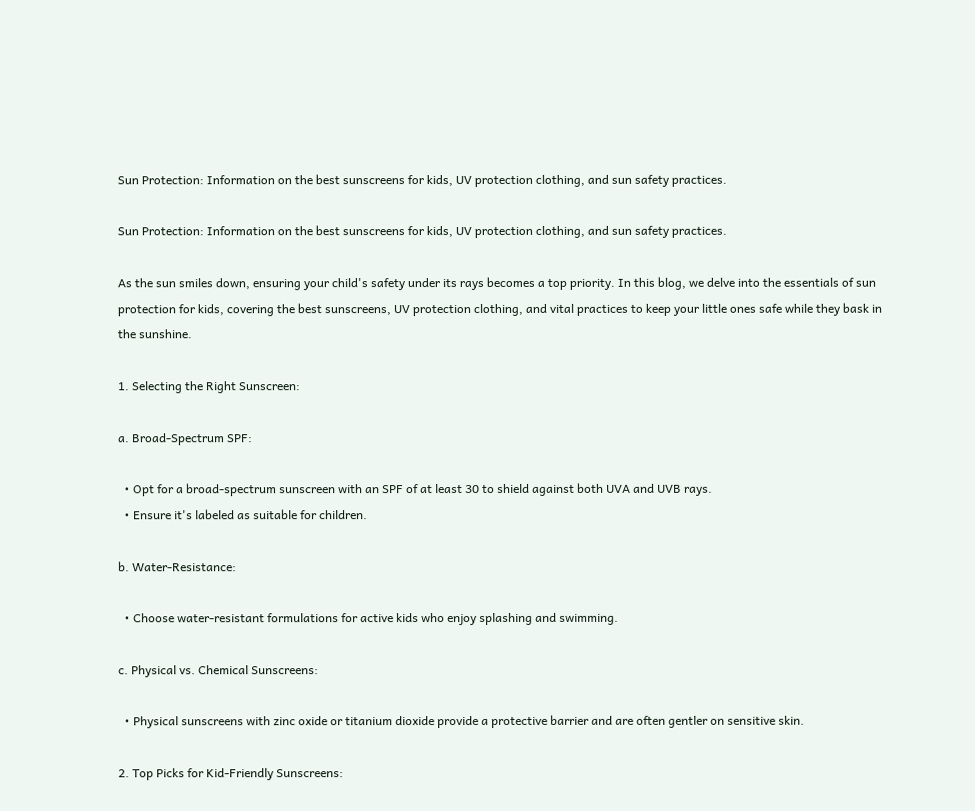Sun Protection: Information on the best sunscreens for kids, UV protection clothing, and sun safety practices.

Sun Protection: Information on the best sunscreens for kids, UV protection clothing, and sun safety practices.

As the sun smiles down, ensuring your child's safety under its rays becomes a top priority. In this blog, we delve into the essentials of sun protection for kids, covering the best sunscreens, UV protection clothing, and vital practices to keep your little ones safe while they bask in the sunshine.

1. Selecting the Right Sunscreen:

a. Broad-Spectrum SPF:

  • Opt for a broad-spectrum sunscreen with an SPF of at least 30 to shield against both UVA and UVB rays.
  • Ensure it's labeled as suitable for children.

b. Water-Resistance:

  • Choose water-resistant formulations for active kids who enjoy splashing and swimming.

c. Physical vs. Chemical Sunscreens:

  • Physical sunscreens with zinc oxide or titanium dioxide provide a protective barrier and are often gentler on sensitive skin.

2. Top Picks for Kid-Friendly Sunscreens: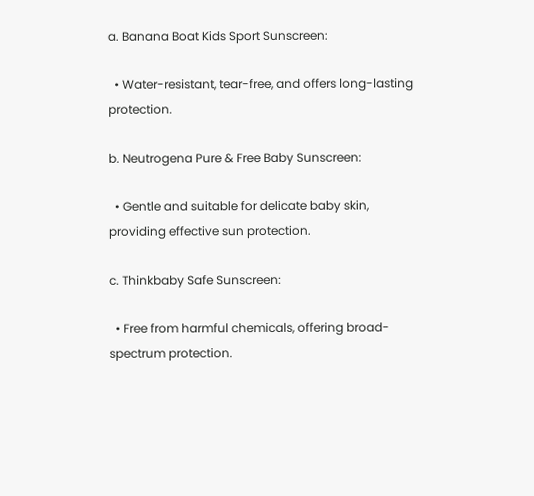a. Banana Boat Kids Sport Sunscreen:

  • Water-resistant, tear-free, and offers long-lasting protection.

b. Neutrogena Pure & Free Baby Sunscreen:

  • Gentle and suitable for delicate baby skin, providing effective sun protection.

c. Thinkbaby Safe Sunscreen:

  • Free from harmful chemicals, offering broad-spectrum protection.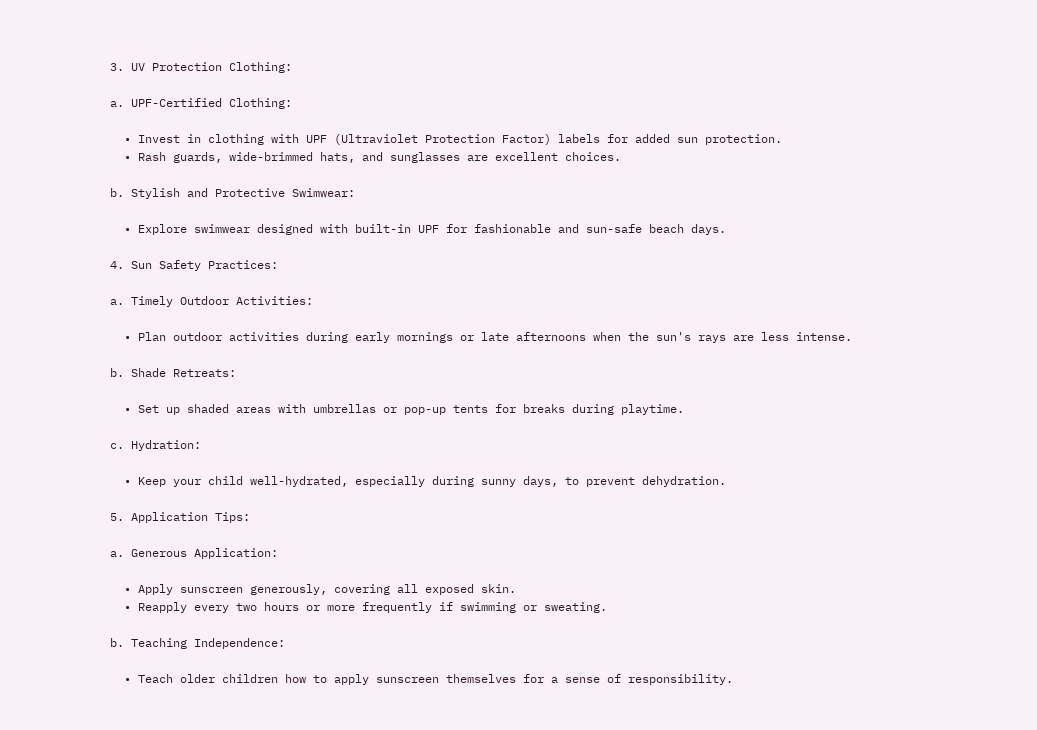3. UV Protection Clothing:

a. UPF-Certified Clothing:

  • Invest in clothing with UPF (Ultraviolet Protection Factor) labels for added sun protection.
  • Rash guards, wide-brimmed hats, and sunglasses are excellent choices.

b. Stylish and Protective Swimwear:

  • Explore swimwear designed with built-in UPF for fashionable and sun-safe beach days.

4. Sun Safety Practices:

a. Timely Outdoor Activities:

  • Plan outdoor activities during early mornings or late afternoons when the sun's rays are less intense.

b. Shade Retreats:

  • Set up shaded areas with umbrellas or pop-up tents for breaks during playtime.

c. Hydration:

  • Keep your child well-hydrated, especially during sunny days, to prevent dehydration.

5. Application Tips:

a. Generous Application:

  • Apply sunscreen generously, covering all exposed skin.
  • Reapply every two hours or more frequently if swimming or sweating.

b. Teaching Independence:

  • Teach older children how to apply sunscreen themselves for a sense of responsibility.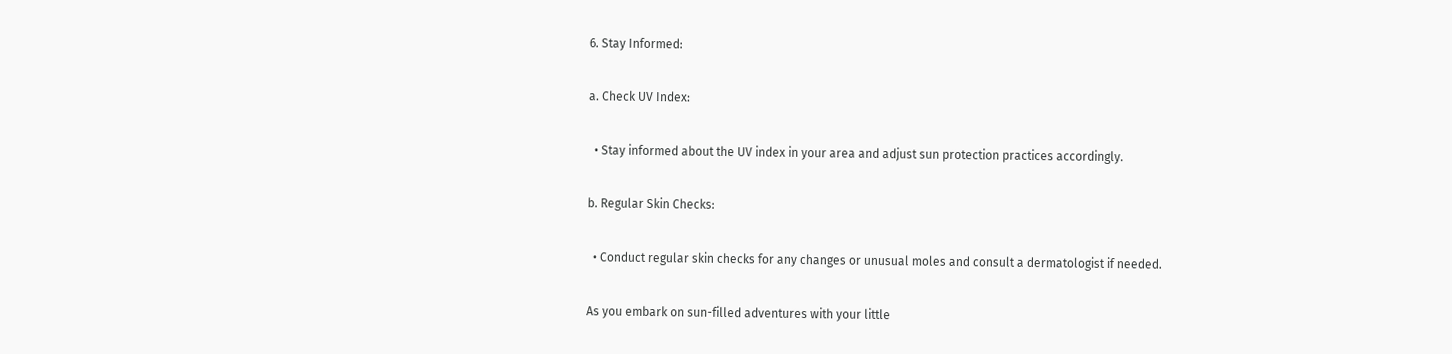6. Stay Informed:

a. Check UV Index:

  • Stay informed about the UV index in your area and adjust sun protection practices accordingly.

b. Regular Skin Checks:

  • Conduct regular skin checks for any changes or unusual moles and consult a dermatologist if needed.

As you embark on sun-filled adventures with your little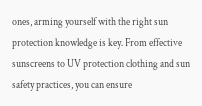ones, arming yourself with the right sun protection knowledge is key. From effective sunscreens to UV protection clothing and sun safety practices, you can ensure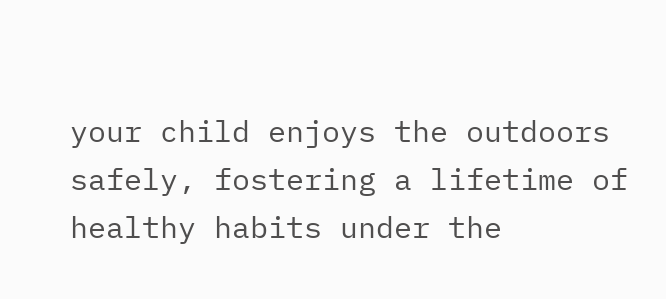your child enjoys the outdoors safely, fostering a lifetime of healthy habits under the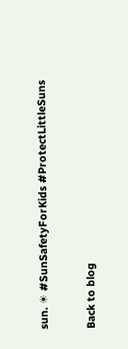sun. ☀ #SunSafetyForKids #ProtectLittleSuns

Back to blog